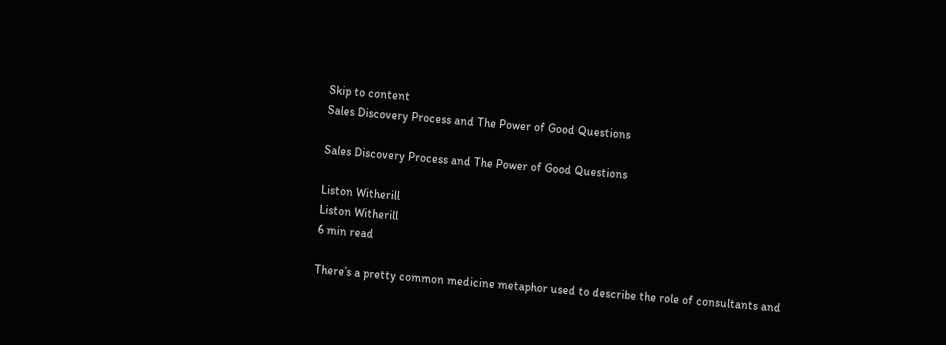Skip to content
Sales Discovery Process and The Power of Good Questions

Sales Discovery Process and The Power of Good Questions

Liston Witherill
Liston Witherill
6 min read

There’s a pretty common medicine metaphor used to describe the role of consultants and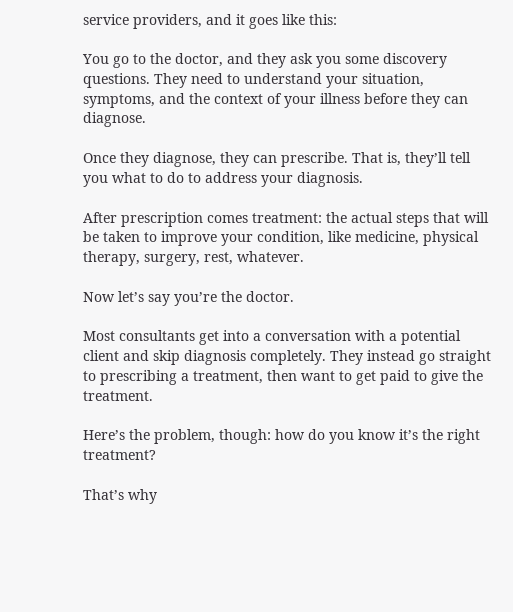service providers, and it goes like this:

You go to the doctor, and they ask you some discovery questions. They need to understand your situation, symptoms, and the context of your illness before they can diagnose.

Once they diagnose, they can prescribe. That is, they’ll tell you what to do to address your diagnosis.

After prescription comes treatment: the actual steps that will be taken to improve your condition, like medicine, physical therapy, surgery, rest, whatever.

Now let’s say you’re the doctor.

Most consultants get into a conversation with a potential client and skip diagnosis completely. They instead go straight to prescribing a treatment, then want to get paid to give the treatment.

Here’s the problem, though: how do you know it’s the right treatment?

That’s why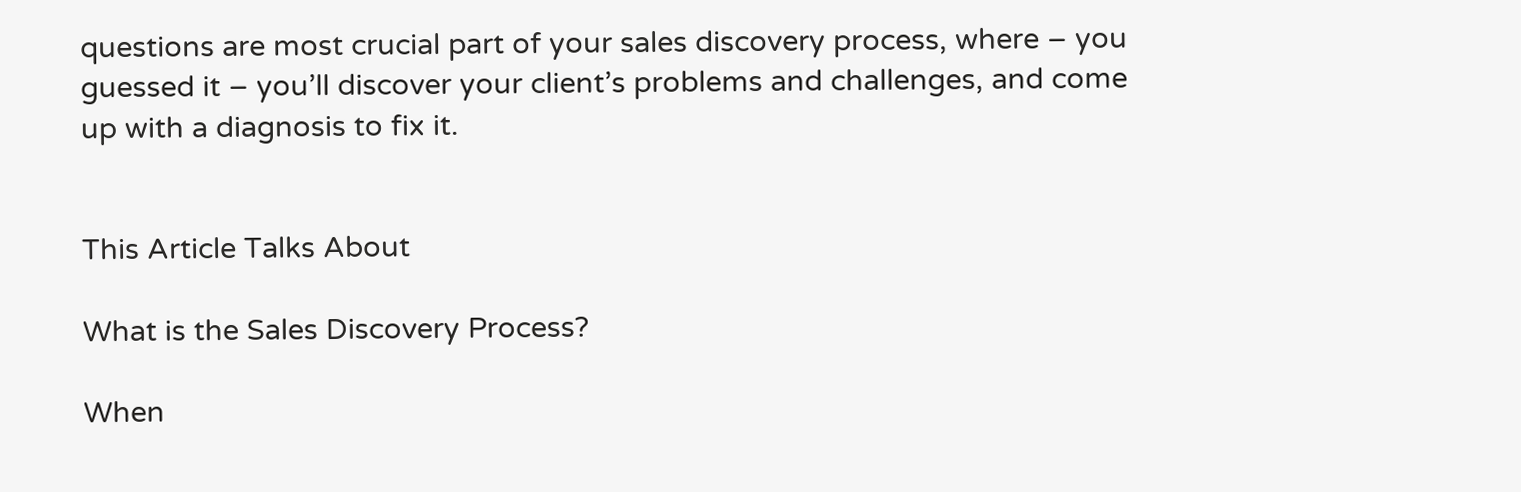questions are most crucial part of your sales discovery process, where – you guessed it – you’ll discover your client’s problems and challenges, and come up with a diagnosis to fix it.


This Article Talks About

What is the Sales Discovery Process?

When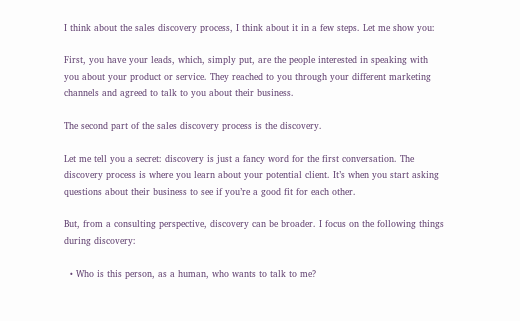I think about the sales discovery process, I think about it in a few steps. Let me show you:

First, you have your leads, which, simply put, are the people interested in speaking with you about your product or service. They reached to you through your different marketing channels and agreed to talk to you about their business.

The second part of the sales discovery process is the discovery.

Let me tell you a secret: discovery is just a fancy word for the first conversation. The discovery process is where you learn about your potential client. It’s when you start asking questions about their business to see if you’re a good fit for each other.

But, from a consulting perspective, discovery can be broader. I focus on the following things during discovery:

  • Who is this person, as a human, who wants to talk to me?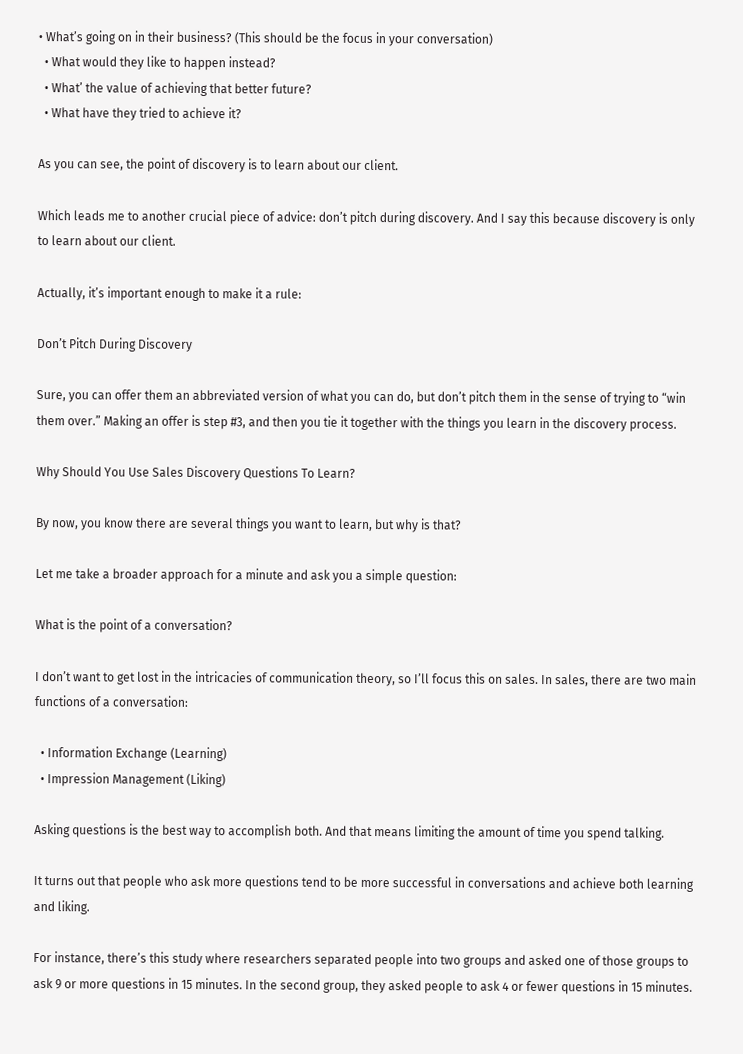• What’s going on in their business? (This should be the focus in your conversation)
  • What would they like to happen instead?
  • What’ the value of achieving that better future?
  • What have they tried to achieve it?

As you can see, the point of discovery is to learn about our client.

Which leads me to another crucial piece of advice: don’t pitch during discovery. And I say this because discovery is only to learn about our client.

Actually, it’s important enough to make it a rule:

Don’t Pitch During Discovery

Sure, you can offer them an abbreviated version of what you can do, but don’t pitch them in the sense of trying to “win them over.” Making an offer is step #3, and then you tie it together with the things you learn in the discovery process.

Why Should You Use Sales Discovery Questions To Learn?

By now, you know there are several things you want to learn, but why is that?

Let me take a broader approach for a minute and ask you a simple question:

What is the point of a conversation?

I don’t want to get lost in the intricacies of communication theory, so I’ll focus this on sales. In sales, there are two main functions of a conversation:

  • Information Exchange (Learning)
  • Impression Management (Liking)

Asking questions is the best way to accomplish both. And that means limiting the amount of time you spend talking.

It turns out that people who ask more questions tend to be more successful in conversations and achieve both learning and liking.

For instance, there’s this study where researchers separated people into two groups and asked one of those groups to ask 9 or more questions in 15 minutes. In the second group, they asked people to ask 4 or fewer questions in 15 minutes.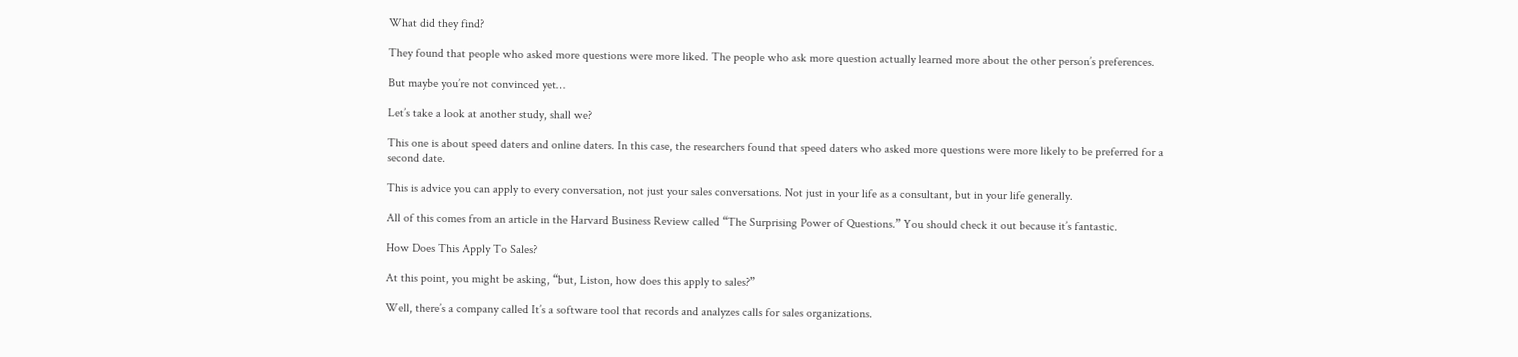What did they find?

They found that people who asked more questions were more liked. The people who ask more question actually learned more about the other person’s preferences.

But maybe you’re not convinced yet…

Let’s take a look at another study, shall we?

This one is about speed daters and online daters. In this case, the researchers found that speed daters who asked more questions were more likely to be preferred for a second date.

This is advice you can apply to every conversation, not just your sales conversations. Not just in your life as a consultant, but in your life generally.

All of this comes from an article in the Harvard Business Review called “The Surprising Power of Questions.” You should check it out because it’s fantastic.

How Does This Apply To Sales?

At this point, you might be asking, “but, Liston, how does this apply to sales?”

Well, there’s a company called It’s a software tool that records and analyzes calls for sales organizations.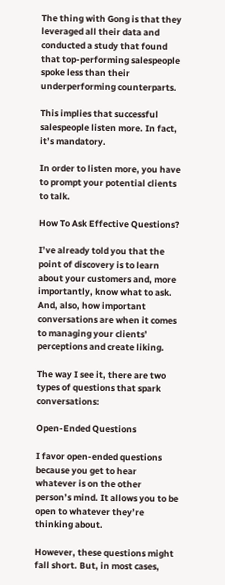The thing with Gong is that they leveraged all their data and conducted a study that found that top-performing salespeople spoke less than their underperforming counterparts.

This implies that successful salespeople listen more. In fact, it’s mandatory.

In order to listen more, you have to prompt your potential clients to talk.

How To Ask Effective Questions?

I’ve already told you that the point of discovery is to learn about your customers and, more importantly, know what to ask. And, also, how important conversations are when it comes to managing your clients’ perceptions and create liking.

The way I see it, there are two types of questions that spark conversations:

Open-Ended Questions

I favor open-ended questions because you get to hear whatever is on the other person’s mind. It allows you to be open to whatever they’re thinking about.

However, these questions might fall short. But, in most cases,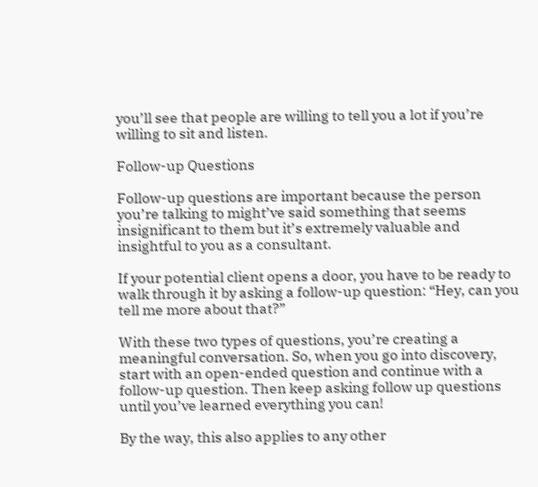you’ll see that people are willing to tell you a lot if you’re willing to sit and listen.

Follow-up Questions

Follow-up questions are important because the person you’re talking to might’ve said something that seems insignificant to them but it’s extremely valuable and insightful to you as a consultant.

If your potential client opens a door, you have to be ready to walk through it by asking a follow-up question: “Hey, can you tell me more about that?”

With these two types of questions, you’re creating a meaningful conversation. So, when you go into discovery, start with an open-ended question and continue with a follow-up question. Then keep asking follow up questions until you’ve learned everything you can!

By the way, this also applies to any other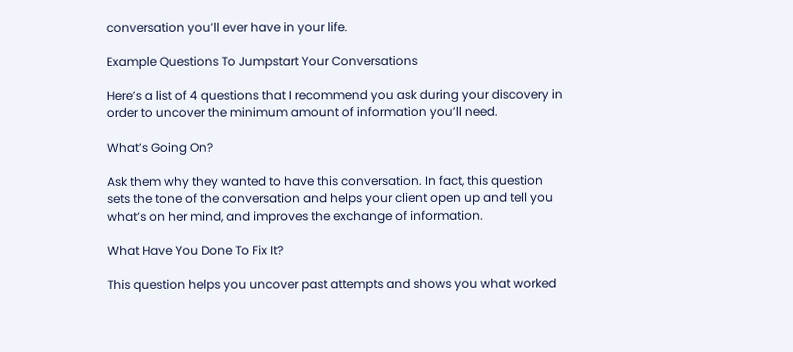conversation you’ll ever have in your life.

Example Questions To Jumpstart Your Conversations

Here’s a list of 4 questions that I recommend you ask during your discovery in order to uncover the minimum amount of information you’ll need.

What’s Going On?

Ask them why they wanted to have this conversation. In fact, this question sets the tone of the conversation and helps your client open up and tell you what’s on her mind, and improves the exchange of information.

What Have You Done To Fix It?

This question helps you uncover past attempts and shows you what worked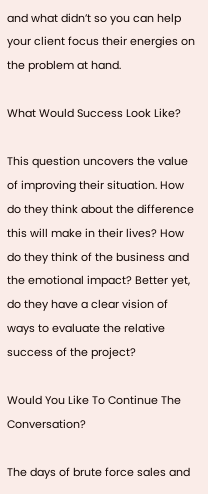and what didn’t so you can help your client focus their energies on the problem at hand.

What Would Success Look Like?

This question uncovers the value of improving their situation. How do they think about the difference this will make in their lives? How do they think of the business and the emotional impact? Better yet, do they have a clear vision of ways to evaluate the relative success of the project?

Would You Like To Continue The Conversation?

The days of brute force sales and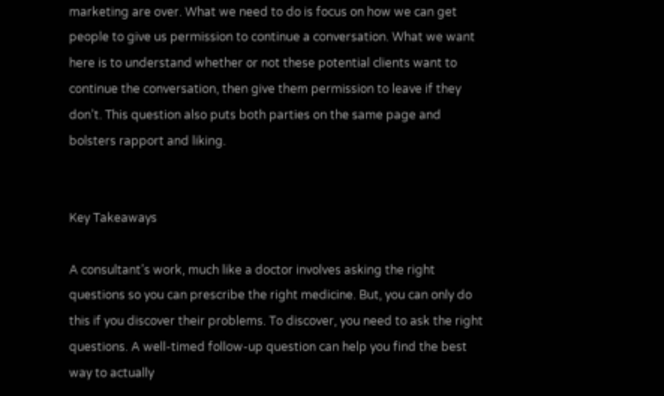marketing are over. What we need to do is focus on how we can get people to give us permission to continue a conversation. What we want here is to understand whether or not these potential clients want to continue the conversation, then give them permission to leave if they don’t. This question also puts both parties on the same page and bolsters rapport and liking.


Key Takeaways

A consultant’s work, much like a doctor involves asking the right questions so you can prescribe the right medicine. But, you can only do this if you discover their problems. To discover, you need to ask the right questions. A well-timed follow-up question can help you find the best way to actually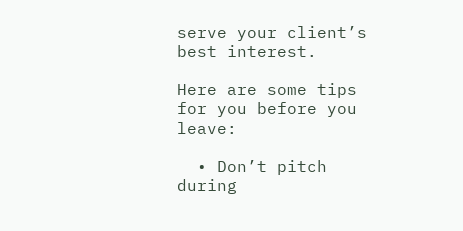serve your client’s best interest.

Here are some tips for you before you leave:

  • Don’t pitch during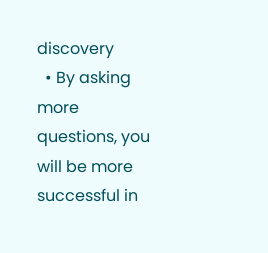discovery
  • By asking more questions, you will be more successful in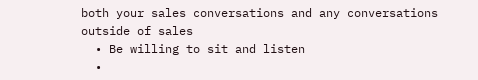both your sales conversations and any conversations outside of sales
  • Be willing to sit and listen
  •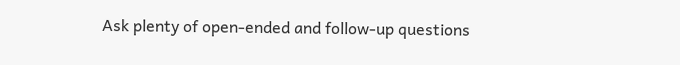Ask plenty of open-ended and follow-up questions